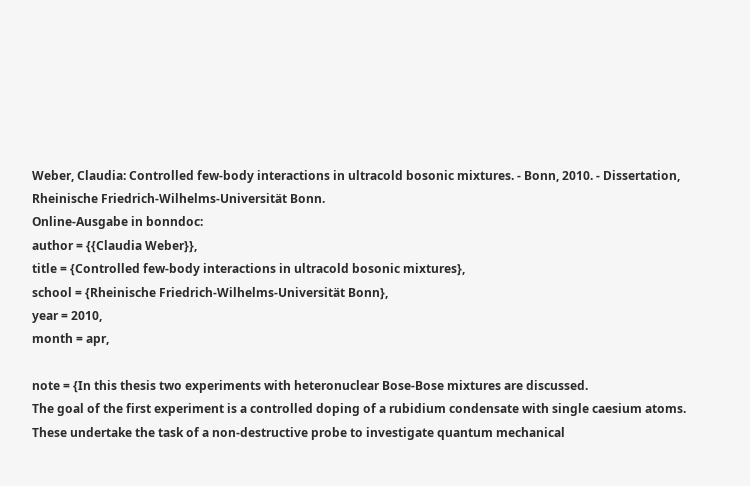Weber, Claudia: Controlled few-body interactions in ultracold bosonic mixtures. - Bonn, 2010. - Dissertation, Rheinische Friedrich-Wilhelms-Universität Bonn.
Online-Ausgabe in bonndoc:
author = {{Claudia Weber}},
title = {Controlled few-body interactions in ultracold bosonic mixtures},
school = {Rheinische Friedrich-Wilhelms-Universität Bonn},
year = 2010,
month = apr,

note = {In this thesis two experiments with heteronuclear Bose-Bose mixtures are discussed.
The goal of the first experiment is a controlled doping of a rubidium condensate with single caesium atoms. These undertake the task of a non-destructive probe to investigate quantum mechanical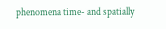phenomena time- and spatially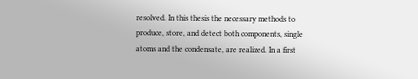resolved. In this thesis the necessary methods to produce, store, and detect both components, single atoms and the condensate, are realized. In a first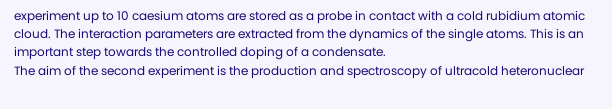experiment up to 10 caesium atoms are stored as a probe in contact with a cold rubidium atomic cloud. The interaction parameters are extracted from the dynamics of the single atoms. This is an important step towards the controlled doping of a condensate.
The aim of the second experiment is the production and spectroscopy of ultracold heteronuclear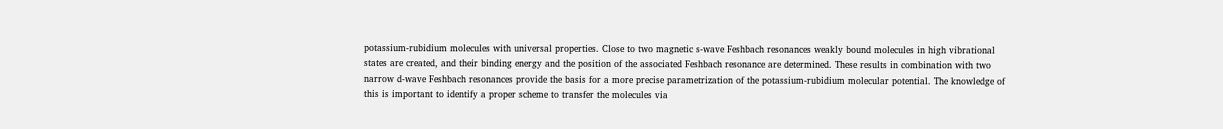potassium-rubidium molecules with universal properties. Close to two magnetic s-wave Feshbach resonances weakly bound molecules in high vibrational states are created, and their binding energy and the position of the associated Feshbach resonance are determined. These results in combination with two narrow d-wave Feshbach resonances provide the basis for a more precise parametrization of the potassium-rubidium molecular potential. The knowledge of this is important to identify a proper scheme to transfer the molecules via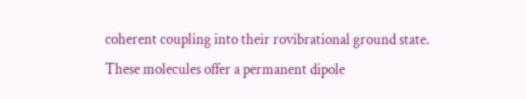coherent coupling into their rovibrational ground state. These molecules offer a permanent dipole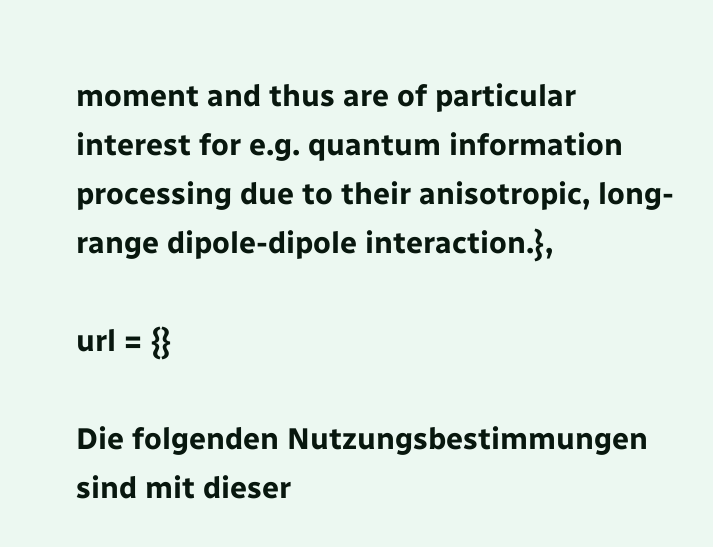moment and thus are of particular interest for e.g. quantum information processing due to their anisotropic, long-range dipole-dipole interaction.},

url = {}

Die folgenden Nutzungsbestimmungen sind mit dieser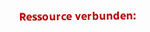Ressource verbunden: